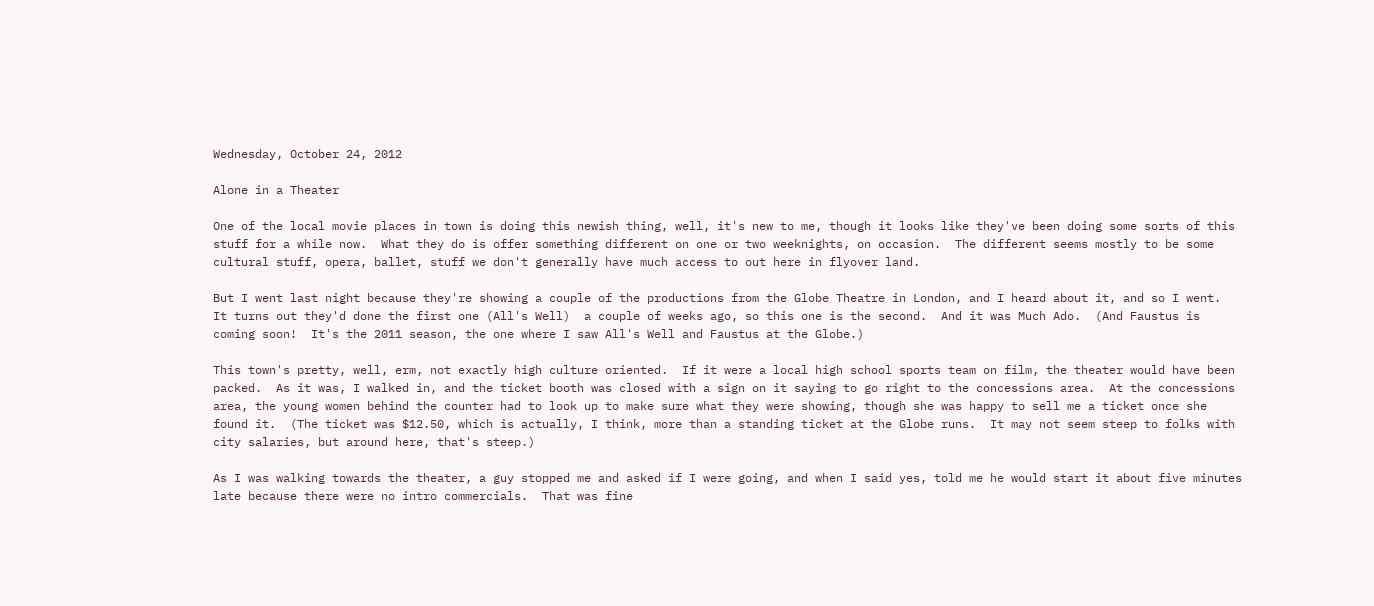Wednesday, October 24, 2012

Alone in a Theater

One of the local movie places in town is doing this newish thing, well, it's new to me, though it looks like they've been doing some sorts of this stuff for a while now.  What they do is offer something different on one or two weeknights, on occasion.  The different seems mostly to be some cultural stuff, opera, ballet, stuff we don't generally have much access to out here in flyover land.

But I went last night because they're showing a couple of the productions from the Globe Theatre in London, and I heard about it, and so I went.  It turns out they'd done the first one (All's Well)  a couple of weeks ago, so this one is the second.  And it was Much Ado.  (And Faustus is coming soon!  It's the 2011 season, the one where I saw All's Well and Faustus at the Globe.)

This town's pretty, well, erm, not exactly high culture oriented.  If it were a local high school sports team on film, the theater would have been packed.  As it was, I walked in, and the ticket booth was closed with a sign on it saying to go right to the concessions area.  At the concessions area, the young women behind the counter had to look up to make sure what they were showing, though she was happy to sell me a ticket once she found it.  (The ticket was $12.50, which is actually, I think, more than a standing ticket at the Globe runs.  It may not seem steep to folks with city salaries, but around here, that's steep.)

As I was walking towards the theater, a guy stopped me and asked if I were going, and when I said yes, told me he would start it about five minutes late because there were no intro commercials.  That was fine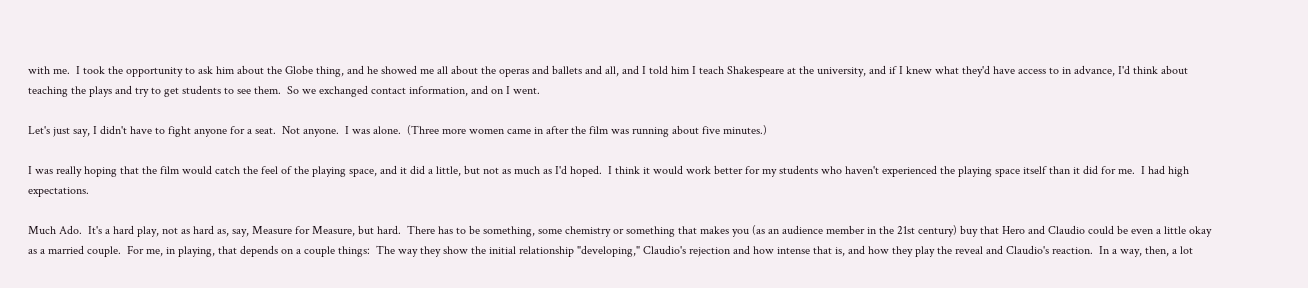with me.  I took the opportunity to ask him about the Globe thing, and he showed me all about the operas and ballets and all, and I told him I teach Shakespeare at the university, and if I knew what they'd have access to in advance, I'd think about teaching the plays and try to get students to see them.  So we exchanged contact information, and on I went.

Let's just say, I didn't have to fight anyone for a seat.  Not anyone.  I was alone.  (Three more women came in after the film was running about five minutes.)

I was really hoping that the film would catch the feel of the playing space, and it did a little, but not as much as I'd hoped.  I think it would work better for my students who haven't experienced the playing space itself than it did for me.  I had high expectations.

Much Ado.  It's a hard play, not as hard as, say, Measure for Measure, but hard.  There has to be something, some chemistry or something that makes you (as an audience member in the 21st century) buy that Hero and Claudio could be even a little okay as a married couple.  For me, in playing, that depends on a couple things:  The way they show the initial relationship "developing," Claudio's rejection and how intense that is, and how they play the reveal and Claudio's reaction.  In a way, then, a lot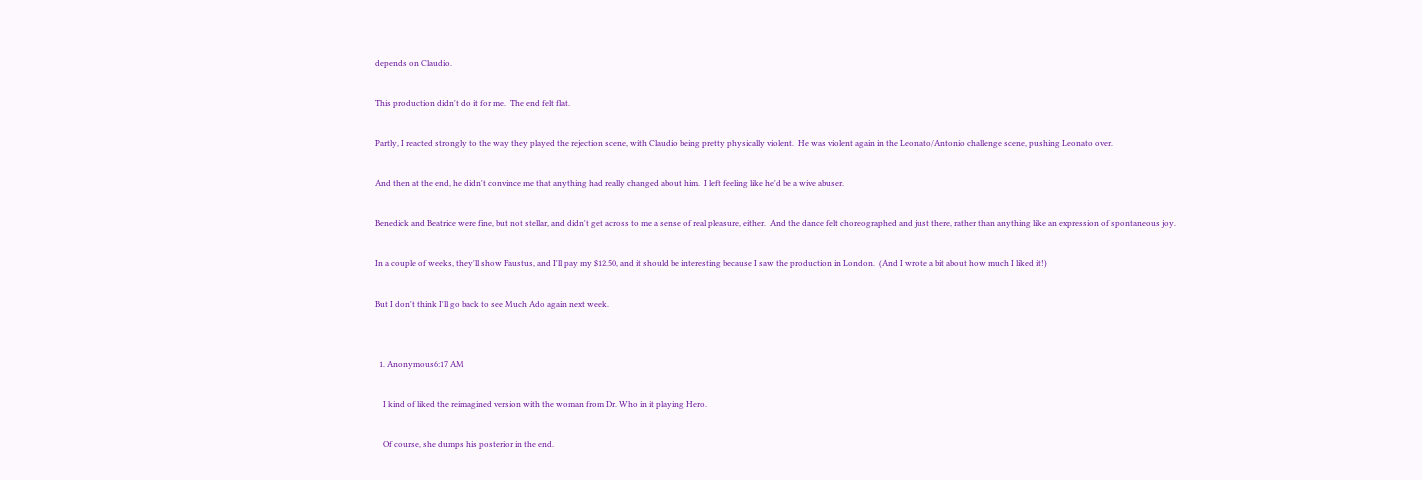depends on Claudio.

This production didn't do it for me.  The end felt flat.

Partly, I reacted strongly to the way they played the rejection scene, with Claudio being pretty physically violent.  He was violent again in the Leonato/Antonio challenge scene, pushing Leonato over.

And then at the end, he didn't convince me that anything had really changed about him.  I left feeling like he'd be a wive abuser.

Benedick and Beatrice were fine, but not stellar, and didn't get across to me a sense of real pleasure, either.  And the dance felt choreographed and just there, rather than anything like an expression of spontaneous joy.

In a couple of weeks, they'll show Faustus, and I'll pay my $12.50, and it should be interesting because I saw the production in London.  (And I wrote a bit about how much I liked it!)

But I don't think I'll go back to see Much Ado again next week.


  1. Anonymous6:17 AM

    I kind of liked the reimagined version with the woman from Dr. Who in it playing Hero.

    Of course, she dumps his posterior in the end.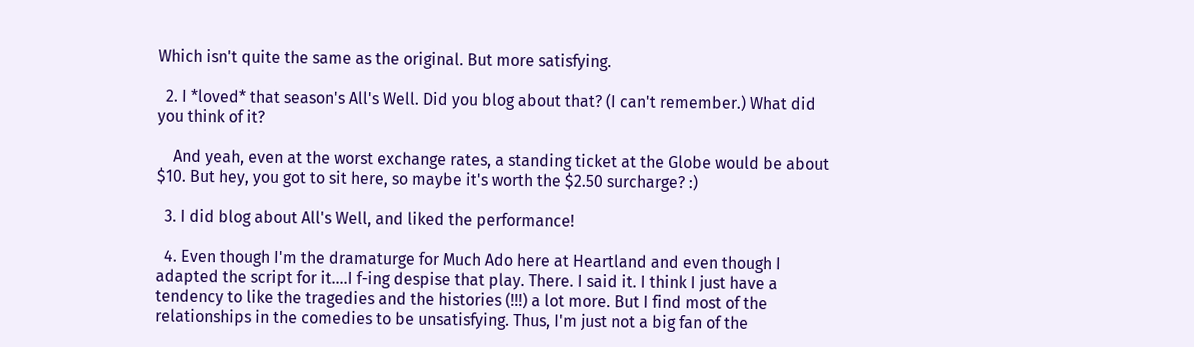Which isn't quite the same as the original. But more satisfying.

  2. I *loved* that season's All's Well. Did you blog about that? (I can't remember.) What did you think of it?

    And yeah, even at the worst exchange rates, a standing ticket at the Globe would be about $10. But hey, you got to sit here, so maybe it's worth the $2.50 surcharge? :)

  3. I did blog about All's Well, and liked the performance!

  4. Even though I'm the dramaturge for Much Ado here at Heartland and even though I adapted the script for it....I f-ing despise that play. There. I said it. I think I just have a tendency to like the tragedies and the histories (!!!) a lot more. But I find most of the relationships in the comedies to be unsatisfying. Thus, I'm just not a big fan of the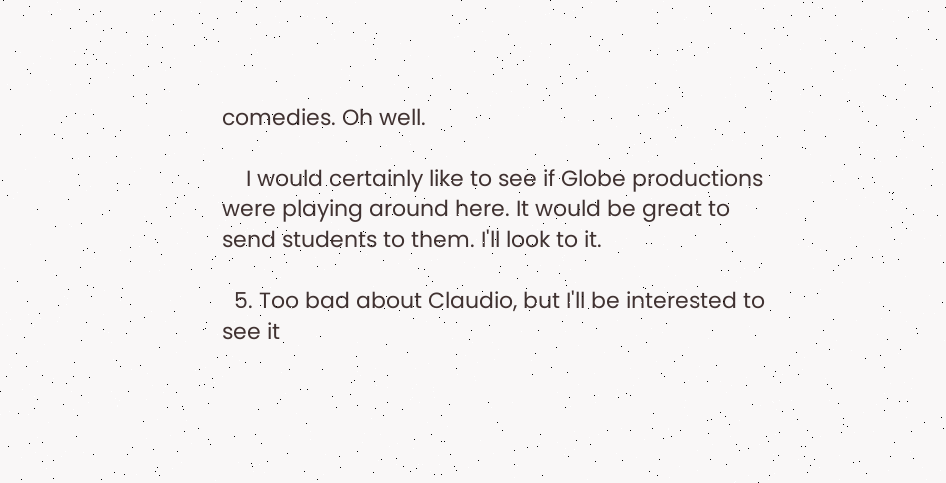comedies. Oh well.

    I would certainly like to see if Globe productions were playing around here. It would be great to send students to them. I'll look to it.

  5. Too bad about Claudio, but I'll be interested to see it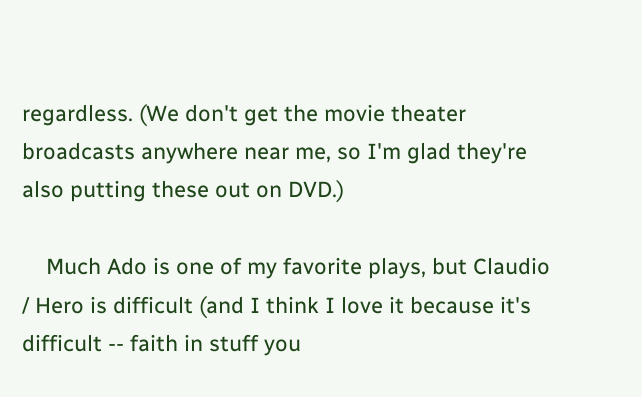regardless. (We don't get the movie theater broadcasts anywhere near me, so I'm glad they're also putting these out on DVD.)

    Much Ado is one of my favorite plays, but Claudio / Hero is difficult (and I think I love it because it's difficult -- faith in stuff you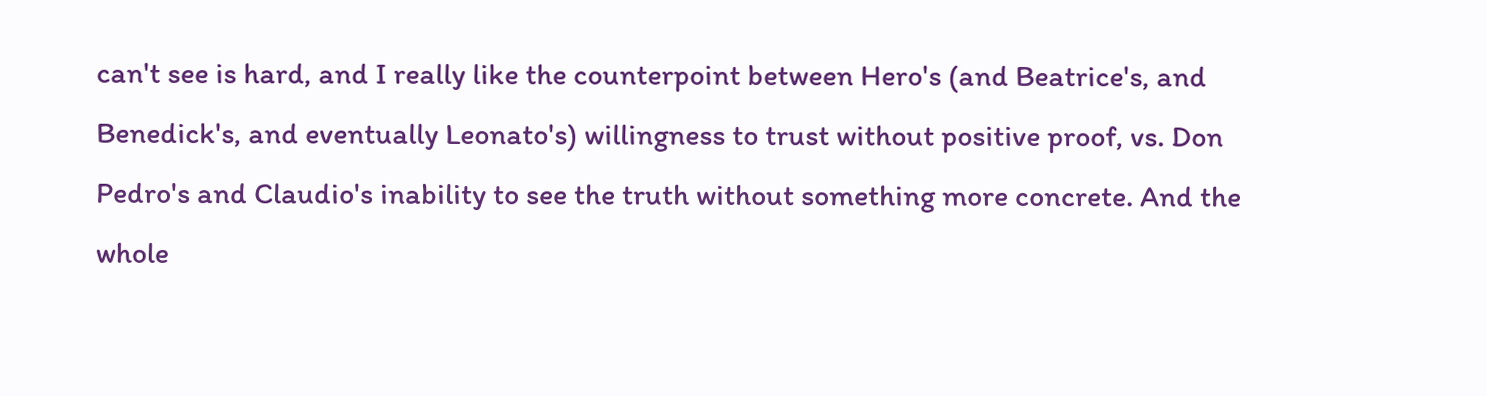can't see is hard, and I really like the counterpoint between Hero's (and Beatrice's, and Benedick's, and eventually Leonato's) willingness to trust without positive proof, vs. Don Pedro's and Claudio's inability to see the truth without something more concrete. And the whole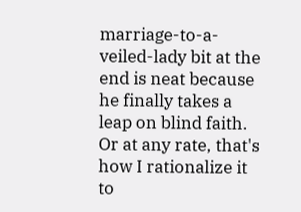marriage-to-a-veiled-lady bit at the end is neat because he finally takes a leap on blind faith. Or at any rate, that's how I rationalize it to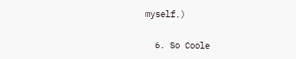myself.)

  6. So Coole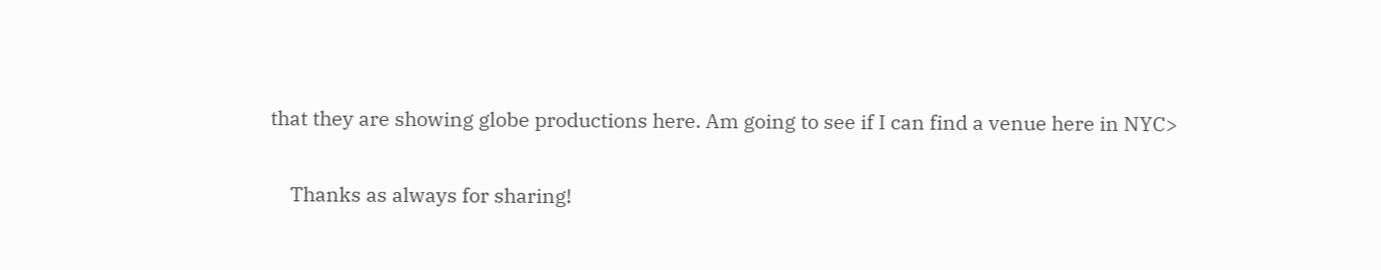that they are showing globe productions here. Am going to see if I can find a venue here in NYC>

    Thanks as always for sharing!